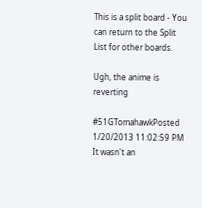This is a split board - You can return to the Split List for other boards.

Ugh, the anime is reverting

#51GTomahawkPosted 1/20/2013 11:02:59 PM
It wasn't an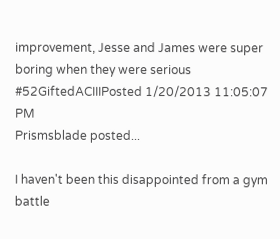improvement, Jesse and James were super boring when they were serious
#52GiftedACIIIPosted 1/20/2013 11:05:07 PM
Prismsblade posted...

I haven't been this disappointed from a gym battle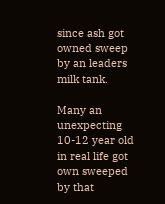since ash got owned sweep by an leaders milk tank.

Many an unexpecting 10-12 year old in real life got own sweeped by that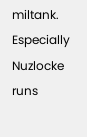miltank. Especially Nuzlocke runs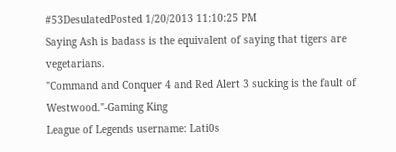#53DesulatedPosted 1/20/2013 11:10:25 PM
Saying Ash is badass is the equivalent of saying that tigers are vegetarians.
"Command and Conquer 4 and Red Alert 3 sucking is the fault of Westwood."-Gaming King
League of Legends username: Lati0s